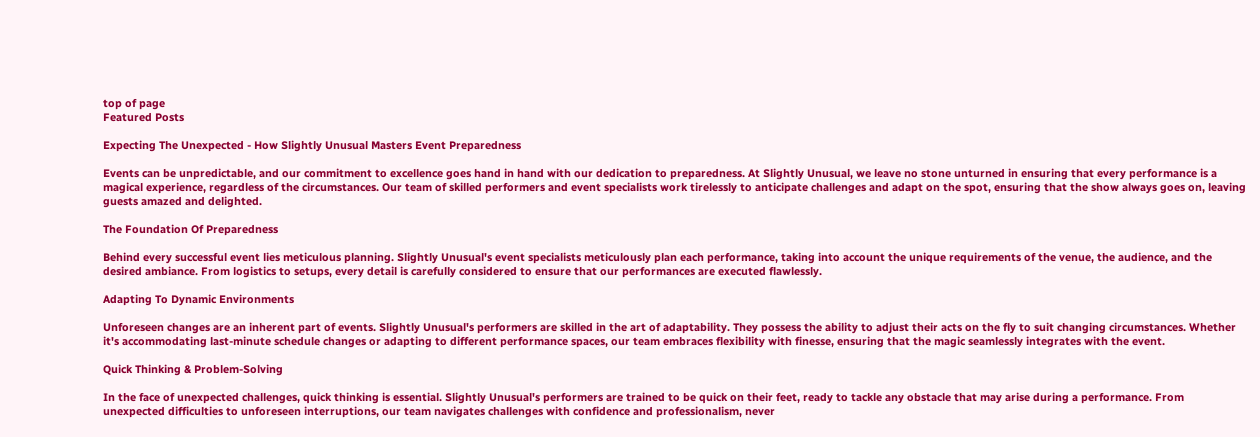top of page
Featured Posts

Expecting The Unexpected - How Slightly Unusual Masters Event Preparedness

Events can be unpredictable, and our commitment to excellence goes hand in hand with our dedication to preparedness. At Slightly Unusual, we leave no stone unturned in ensuring that every performance is a magical experience, regardless of the circumstances. Our team of skilled performers and event specialists work tirelessly to anticipate challenges and adapt on the spot, ensuring that the show always goes on, leaving guests amazed and delighted.

The Foundation Of Preparedness

Behind every successful event lies meticulous planning. Slightly Unusual's event specialists meticulously plan each performance, taking into account the unique requirements of the venue, the audience, and the desired ambiance. From logistics to setups, every detail is carefully considered to ensure that our performances are executed flawlessly.

Adapting To Dynamic Environments

Unforeseen changes are an inherent part of events. Slightly Unusual's performers are skilled in the art of adaptability. They possess the ability to adjust their acts on the fly to suit changing circumstances. Whether it's accommodating last-minute schedule changes or adapting to different performance spaces, our team embraces flexibility with finesse, ensuring that the magic seamlessly integrates with the event.

Quick Thinking & Problem-Solving

In the face of unexpected challenges, quick thinking is essential. Slightly Unusual's performers are trained to be quick on their feet, ready to tackle any obstacle that may arise during a performance. From unexpected difficulties to unforeseen interruptions, our team navigates challenges with confidence and professionalism, never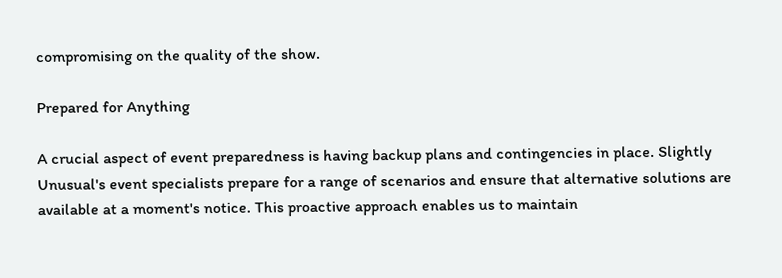compromising on the quality of the show.

Prepared for Anything

A crucial aspect of event preparedness is having backup plans and contingencies in place. Slightly Unusual's event specialists prepare for a range of scenarios and ensure that alternative solutions are available at a moment's notice. This proactive approach enables us to maintain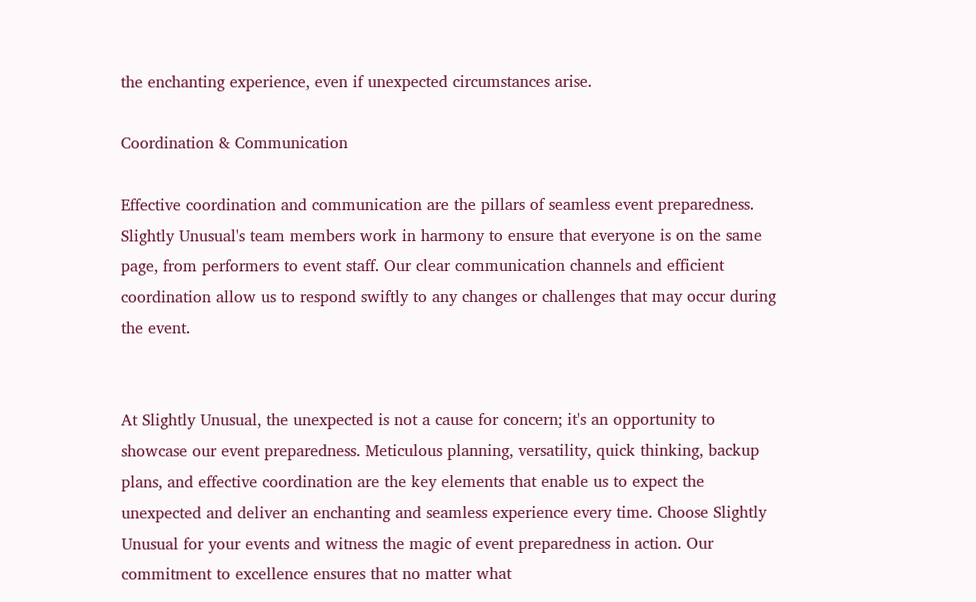the enchanting experience, even if unexpected circumstances arise.

Coordination & Communication

Effective coordination and communication are the pillars of seamless event preparedness. Slightly Unusual's team members work in harmony to ensure that everyone is on the same page, from performers to event staff. Our clear communication channels and efficient coordination allow us to respond swiftly to any changes or challenges that may occur during the event.


At Slightly Unusual, the unexpected is not a cause for concern; it's an opportunity to showcase our event preparedness. Meticulous planning, versatility, quick thinking, backup plans, and effective coordination are the key elements that enable us to expect the unexpected and deliver an enchanting and seamless experience every time. Choose Slightly Unusual for your events and witness the magic of event preparedness in action. Our commitment to excellence ensures that no matter what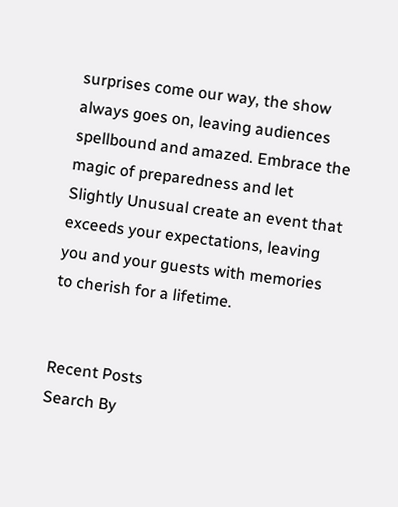surprises come our way, the show always goes on, leaving audiences spellbound and amazed. Embrace the magic of preparedness and let Slightly Unusual create an event that exceeds your expectations, leaving you and your guests with memories to cherish for a lifetime.


Recent Posts
Search By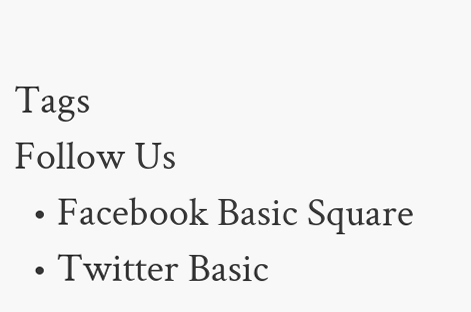Tags
Follow Us
  • Facebook Basic Square
  • Twitter Basic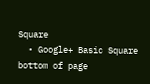Square
  • Google+ Basic Square
bottom of page